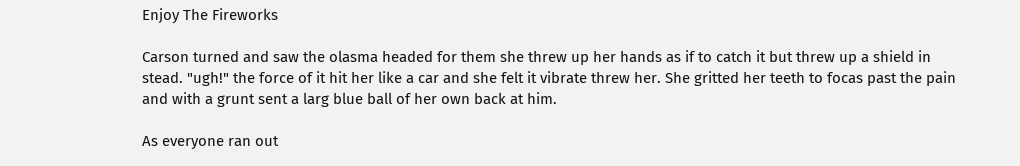Enjoy The Fireworks

Carson turned and saw the olasma headed for them she threw up her hands as if to catch it but threw up a shield in stead. "ugh!" the force of it hit her like a car and she felt it vibrate threw her. She gritted her teeth to focas past the pain and with a grunt sent a larg blue ball of her own back at him.

As everyone ran out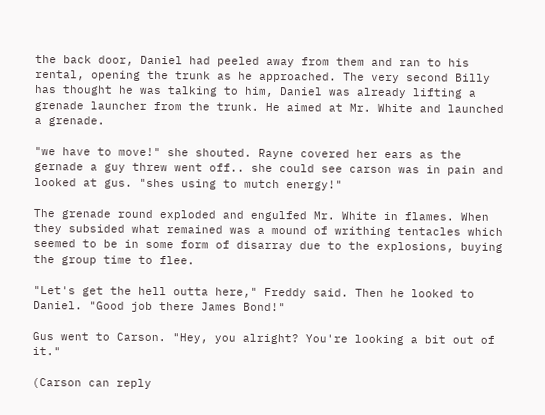the back door, Daniel had peeled away from them and ran to his rental, opening the trunk as he approached. The very second Billy has thought he was talking to him, Daniel was already lifting a grenade launcher from the trunk. He aimed at Mr. White and launched a grenade.

"we have to move!" she shouted. Rayne covered her ears as the gernade a guy threw went off.. she could see carson was in pain and looked at gus. "shes using to mutch energy!"

The grenade round exploded and engulfed Mr. White in flames. When they subsided what remained was a mound of writhing tentacles which seemed to be in some form of disarray due to the explosions, buying the group time to flee.

"Let's get the hell outta here," Freddy said. Then he looked to Daniel. "Good job there James Bond!"

Gus went to Carson. "Hey, you alright? You're looking a bit out of it."

(Carson can reply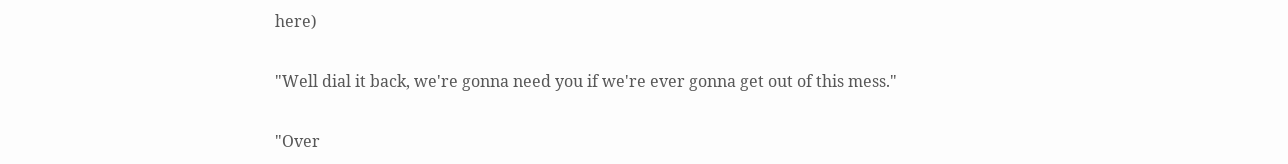here)

"Well dial it back, we're gonna need you if we're ever gonna get out of this mess."

"Over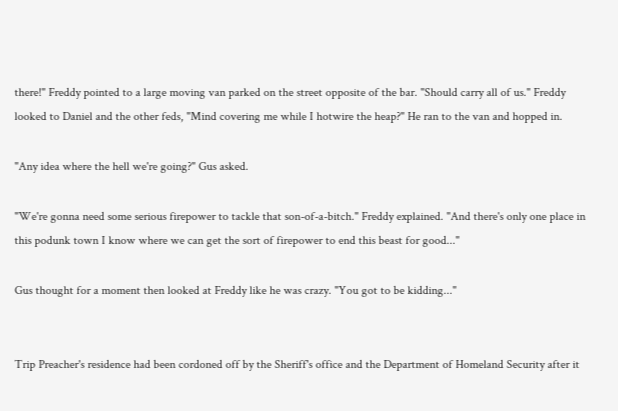there!" Freddy pointed to a large moving van parked on the street opposite of the bar. "Should carry all of us." Freddy looked to Daniel and the other feds, "Mind covering me while I hotwire the heap?" He ran to the van and hopped in.

"Any idea where the hell we're going?" Gus asked.

"We're gonna need some serious firepower to tackle that son-of-a-bitch." Freddy explained. "And there's only one place in this podunk town I know where we can get the sort of firepower to end this beast for good..."

Gus thought for a moment then looked at Freddy like he was crazy. "You got to be kidding..."


Trip Preacher's residence had been cordoned off by the Sheriff's office and the Department of Homeland Security after it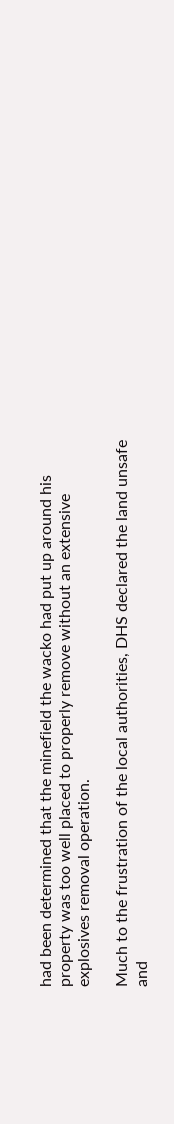had been determined that the minefield the wacko had put up around his property was too well placed to properly remove without an extensive explosives removal operation.

Much to the frustration of the local authorities, DHS declared the land unsafe and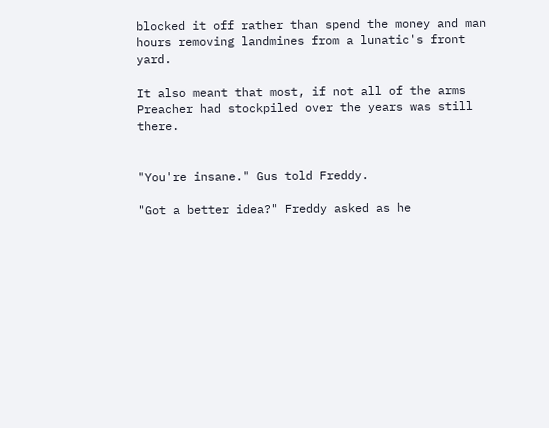blocked it off rather than spend the money and man hours removing landmines from a lunatic's front yard.

It also meant that most, if not all of the arms Preacher had stockpiled over the years was still there.


"You're insane." Gus told Freddy.

"Got a better idea?" Freddy asked as he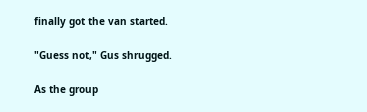finally got the van started.

"Guess not," Gus shrugged.

As the group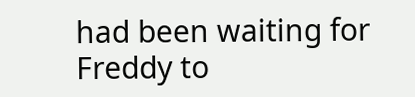had been waiting for Freddy to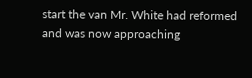start the van Mr. White had reformed and was now approaching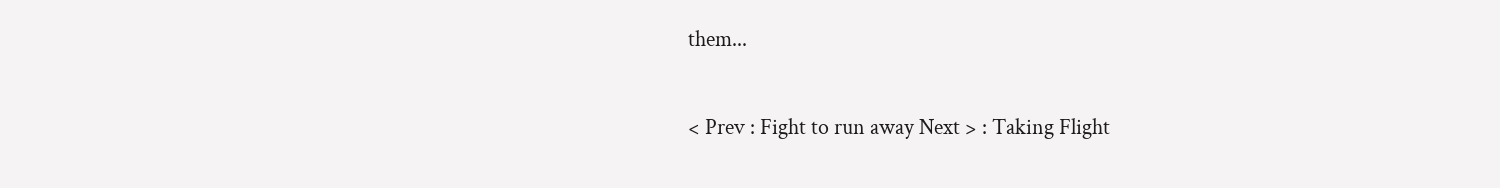them...

< Prev : Fight to run away Next > : Taking Flight